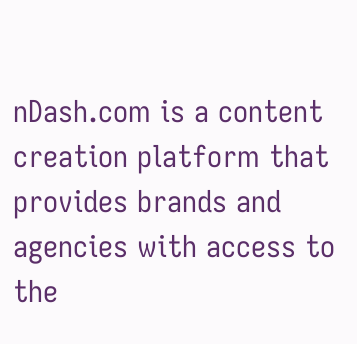nDash.com is a content creation platform that provides brands and agencies with access to the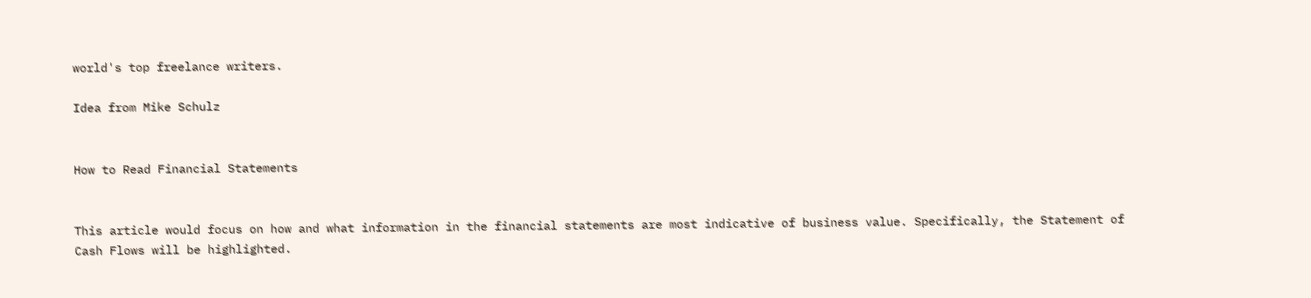world's top freelance writers.

Idea from Mike Schulz


How to Read Financial Statements


This article would focus on how and what information in the financial statements are most indicative of business value. Specifically, the Statement of Cash Flows will be highlighted.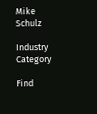Mike Schulz

Industry Category

Find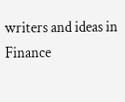writers and ideas in Finance